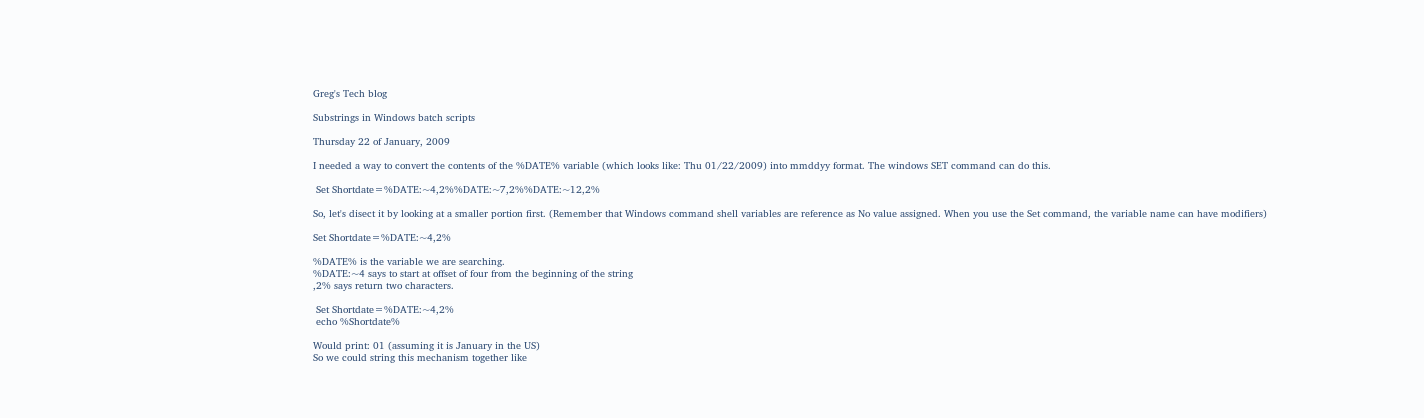Greg's Tech blog

Substrings in Windows batch scripts

Thursday 22 of January, 2009

I needed a way to convert the contents of the %DATE% variable (which looks like: Thu 01/22/2009) into mmddyy format. The windows SET command can do this.

 Set Shortdate=%DATE:~4,2%%DATE:~7,2%%DATE:~12,2%

So, let's disect it by looking at a smaller portion first. (Remember that Windows command shell variables are reference as No value assigned. When you use the Set command, the variable name can have modifiers)

Set Shortdate=%DATE:~4,2%

%DATE% is the variable we are searching.
%DATE:~4 says to start at offset of four from the beginning of the string
,2% says return two characters.

 Set Shortdate=%DATE:~4,2%
 echo %Shortdate%

Would print: 01 (assuming it is January in the US)
So we could string this mechanism together like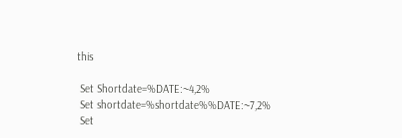this

 Set Shortdate=%DATE:~4,2%
 Set shortdate=%shortdate%%DATE:~7,2%
 Set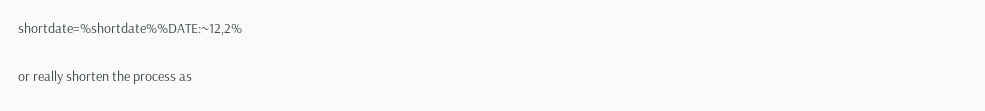shortdate=%shortdate%%DATE:~12,2%

or really shorten the process as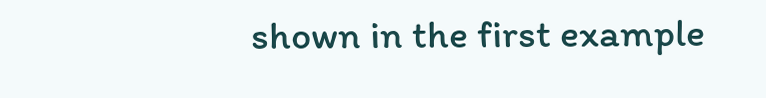shown in the first example